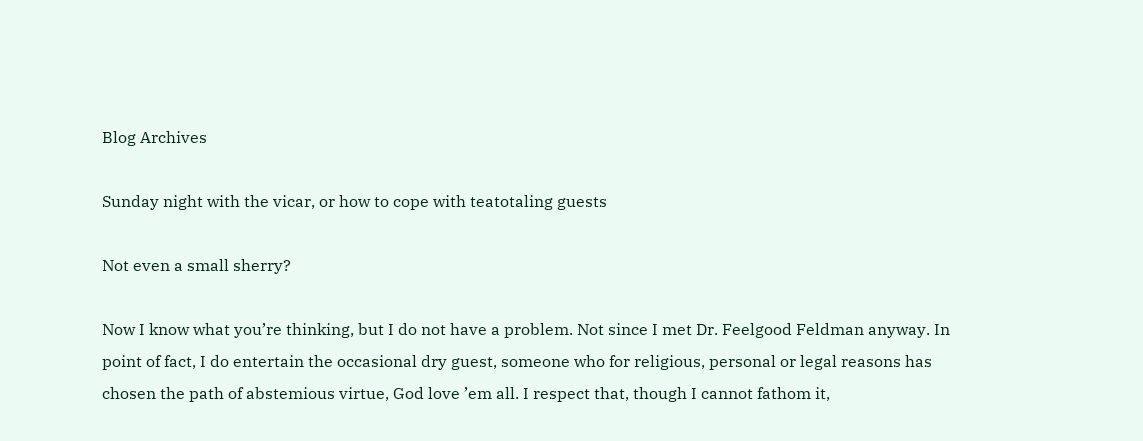Blog Archives

Sunday night with the vicar, or how to cope with teatotaling guests

Not even a small sherry?

Now I know what you’re thinking, but I do not have a problem. Not since I met Dr. Feelgood Feldman anyway. In point of fact, I do entertain the occasional dry guest, someone who for religious, personal or legal reasons has chosen the path of abstemious virtue, God love ’em all. I respect that, though I cannot fathom it,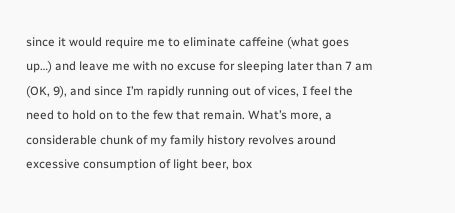since it would require me to eliminate caffeine (what goes up…) and leave me with no excuse for sleeping later than 7 am (OK, 9), and since I’m rapidly running out of vices, I feel the need to hold on to the few that remain. What’s more, a considerable chunk of my family history revolves around excessive consumption of light beer, box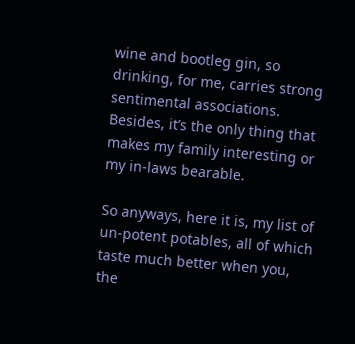wine and bootleg gin, so drinking, for me, carries strong sentimental associations. Besides, it’s the only thing that makes my family interesting or my in-laws bearable.

So anyways, here it is, my list of un-potent potables, all of which taste much better when you, the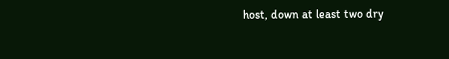host, down at least two dry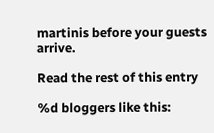martinis before your guests arrive.

Read the rest of this entry

%d bloggers like this: